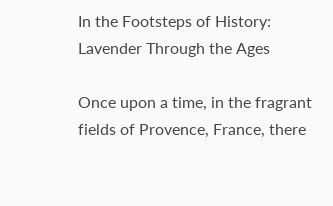In the Footsteps of History: Lavender Through the Ages

Once upon a time, in the fragrant fields of Provence, France, there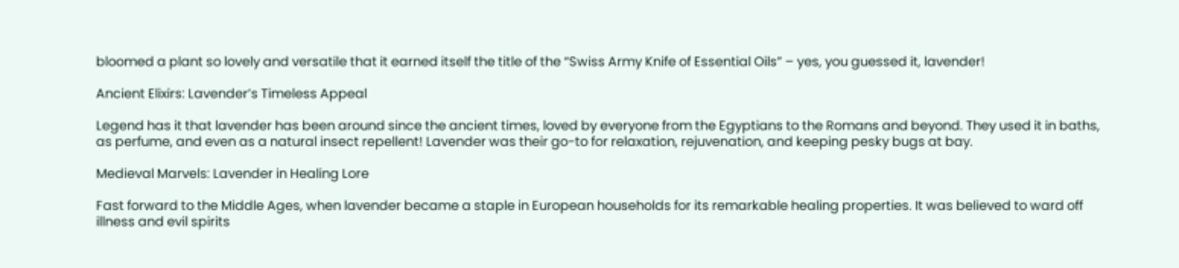bloomed a plant so lovely and versatile that it earned itself the title of the “Swiss Army Knife of Essential Oils” – yes, you guessed it, lavender!

Ancient Elixirs: Lavender’s Timeless Appeal

Legend has it that lavender has been around since the ancient times, loved by everyone from the Egyptians to the Romans and beyond. They used it in baths, as perfume, and even as a natural insect repellent! Lavender was their go-to for relaxation, rejuvenation, and keeping pesky bugs at bay.

Medieval Marvels: Lavender in Healing Lore

Fast forward to the Middle Ages, when lavender became a staple in European households for its remarkable healing properties. It was believed to ward off illness and evil spirits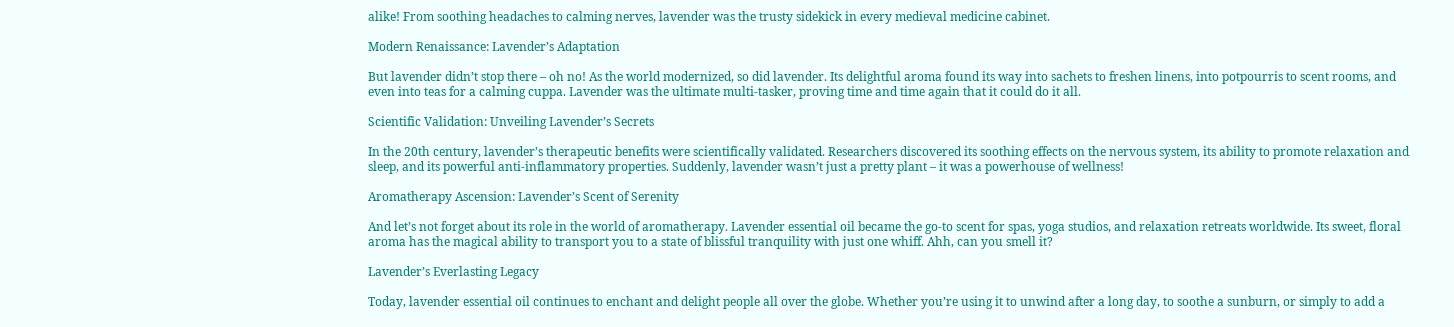alike! From soothing headaches to calming nerves, lavender was the trusty sidekick in every medieval medicine cabinet.

Modern Renaissance: Lavender’s Adaptation

But lavender didn’t stop there – oh no! As the world modernized, so did lavender. Its delightful aroma found its way into sachets to freshen linens, into potpourris to scent rooms, and even into teas for a calming cuppa. Lavender was the ultimate multi-tasker, proving time and time again that it could do it all.

Scientific Validation: Unveiling Lavender’s Secrets

In the 20th century, lavender’s therapeutic benefits were scientifically validated. Researchers discovered its soothing effects on the nervous system, its ability to promote relaxation and sleep, and its powerful anti-inflammatory properties. Suddenly, lavender wasn’t just a pretty plant – it was a powerhouse of wellness!

Aromatherapy Ascension: Lavender’s Scent of Serenity

And let’s not forget about its role in the world of aromatherapy. Lavender essential oil became the go-to scent for spas, yoga studios, and relaxation retreats worldwide. Its sweet, floral aroma has the magical ability to transport you to a state of blissful tranquility with just one whiff. Ahh, can you smell it?

Lavender’s Everlasting Legacy

Today, lavender essential oil continues to enchant and delight people all over the globe. Whether you’re using it to unwind after a long day, to soothe a sunburn, or simply to add a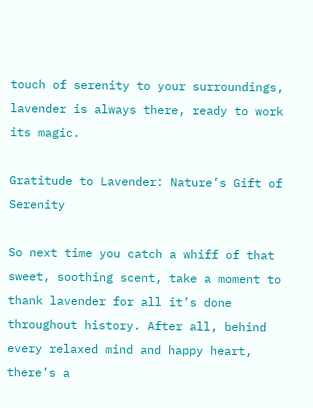touch of serenity to your surroundings, lavender is always there, ready to work its magic.

Gratitude to Lavender: Nature’s Gift of Serenity

So next time you catch a whiff of that sweet, soothing scent, take a moment to thank lavender for all it’s done throughout history. After all, behind every relaxed mind and happy heart, there’s a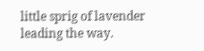little sprig of lavender leading the way.